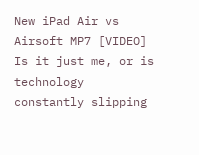New iPad Air vs Airsoft MP7 [VIDEO]
Is it just me, or is technology constantly slipping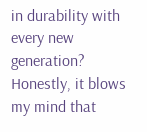in durability with every new generation? Honestly, it blows my mind that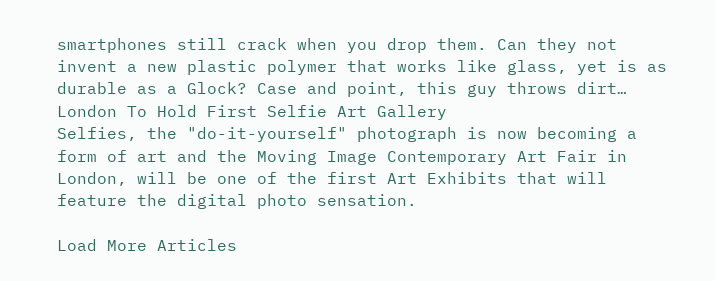smartphones still crack when you drop them. Can they not invent a new plastic polymer that works like glass, yet is as durable as a Glock? Case and point, this guy throws dirt…
London To Hold First Selfie Art Gallery
Selfies, the "do-it-yourself" photograph is now becoming a form of art and the Moving Image Contemporary Art Fair in London, will be one of the first Art Exhibits that will feature the digital photo sensation.

Load More Articles